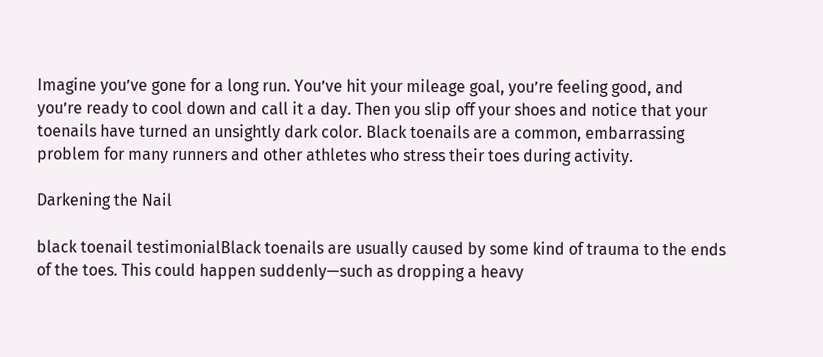Imagine you’ve gone for a long run. You’ve hit your mileage goal, you’re feeling good, and you’re ready to cool down and call it a day. Then you slip off your shoes and notice that your toenails have turned an unsightly dark color. Black toenails are a common, embarrassing problem for many runners and other athletes who stress their toes during activity.

Darkening the Nail

black toenail testimonialBlack toenails are usually caused by some kind of trauma to the ends of the toes. This could happen suddenly—such as dropping a heavy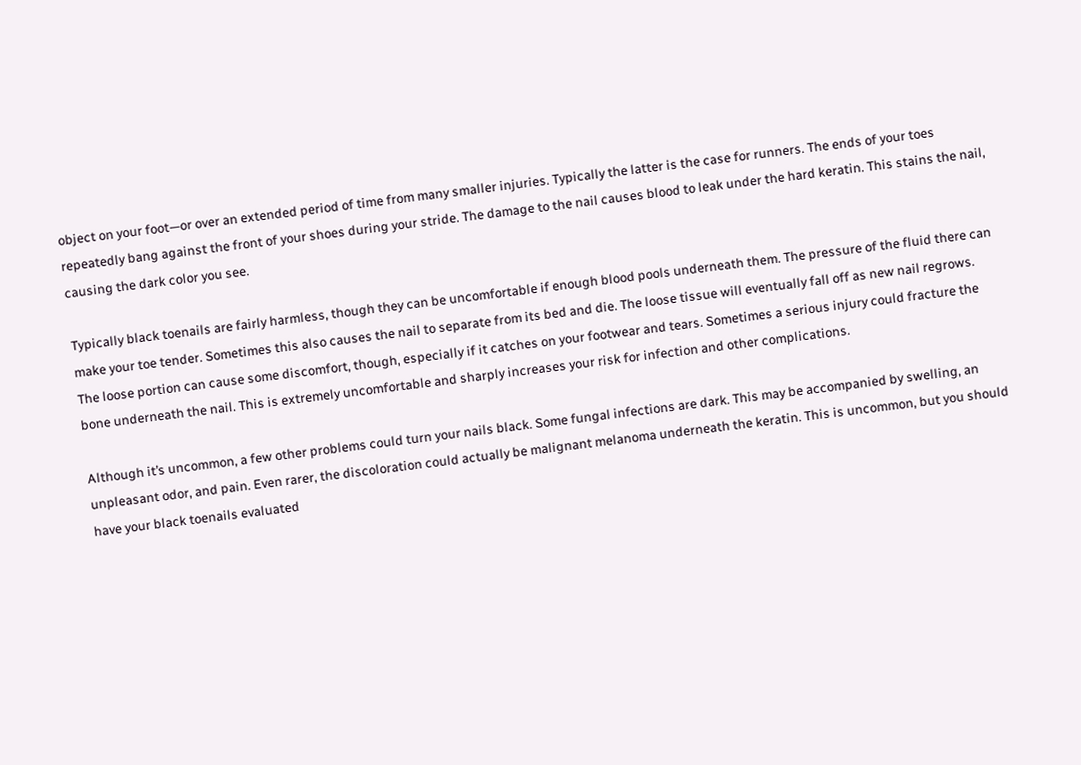object on your foot—or over an extended period of time from many smaller injuries. Typically the latter is the case for runners. The ends of your toes repeatedly bang against the front of your shoes during your stride. The damage to the nail causes blood to leak under the hard keratin. This stains the nail, causing the dark color you see.

Typically black toenails are fairly harmless, though they can be uncomfortable if enough blood pools underneath them. The pressure of the fluid there can make your toe tender. Sometimes this also causes the nail to separate from its bed and die. The loose tissue will eventually fall off as new nail regrows. The loose portion can cause some discomfort, though, especially if it catches on your footwear and tears. Sometimes a serious injury could fracture the bone underneath the nail. This is extremely uncomfortable and sharply increases your risk for infection and other complications.

Although it’s uncommon, a few other problems could turn your nails black. Some fungal infections are dark. This may be accompanied by swelling, an unpleasant odor, and pain. Even rarer, the discoloration could actually be malignant melanoma underneath the keratin. This is uncommon, but you should have your black toenails evaluated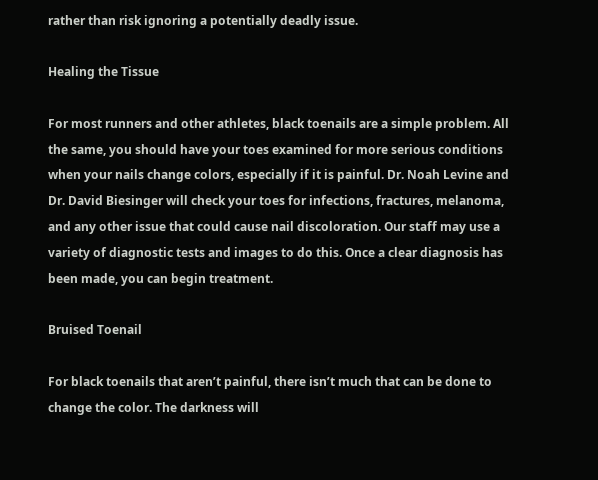rather than risk ignoring a potentially deadly issue.

Healing the Tissue

For most runners and other athletes, black toenails are a simple problem. All the same, you should have your toes examined for more serious conditions when your nails change colors, especially if it is painful. Dr. Noah Levine and Dr. David Biesinger will check your toes for infections, fractures, melanoma, and any other issue that could cause nail discoloration. Our staff may use a variety of diagnostic tests and images to do this. Once a clear diagnosis has been made, you can begin treatment.

Bruised Toenail

For black toenails that aren’t painful, there isn’t much that can be done to change the color. The darkness will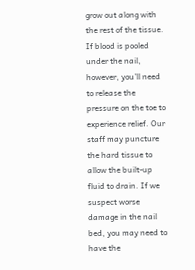grow out along with the rest of the tissue. If blood is pooled under the nail, however, you’ll need to release the pressure on the toe to experience relief. Our staff may puncture the hard tissue to allow the built-up fluid to drain. If we suspect worse damage in the nail bed, you may need to have the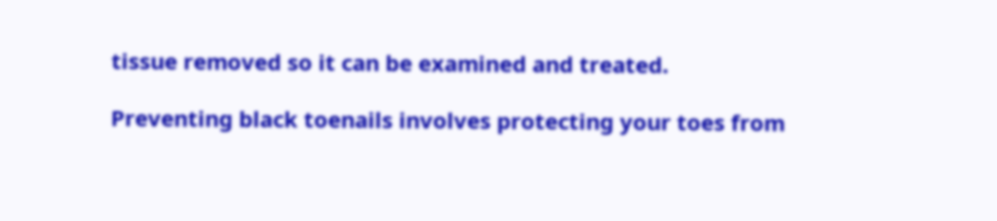tissue removed so it can be examined and treated.

Preventing black toenails involves protecting your toes from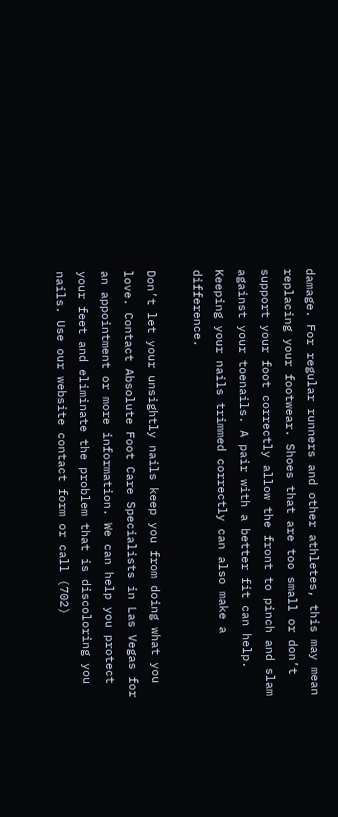damage. For regular runners and other athletes, this may mean replacing your footwear. Shoes that are too small or don’t support your foot correctly allow the front to pinch and slam against your toenails. A pair with a better fit can help. Keeping your nails trimmed correctly can also make a difference.

Don’t let your unsightly nails keep you from doing what you love. Contact Absolute Foot Care Specialists in Las Vegas for an appointment or more information. We can help you protect your feet and eliminate the problem that is discoloring you nails. Use our website contact form or call (702)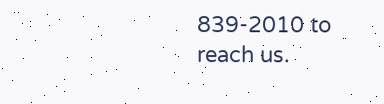839-2010 to reach us.